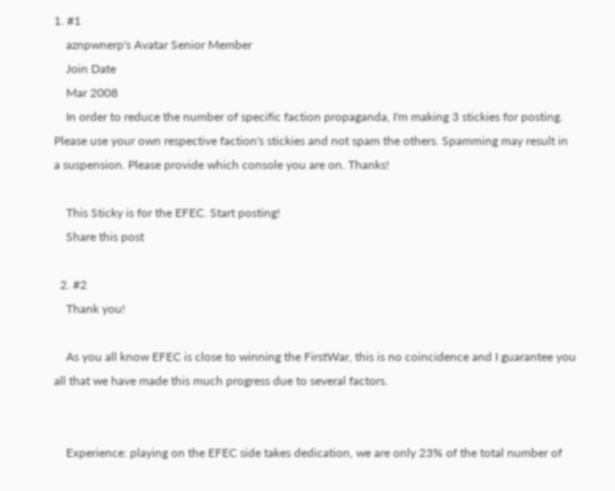1. #1
    aznpwnerp's Avatar Senior Member
    Join Date
    Mar 2008
    In order to reduce the number of specific faction propaganda, I'm making 3 stickies for posting. Please use your own respective faction's stickies and not spam the others. Spamming may result in a suspension. Please provide which console you are on. Thanks!

    This Sticky is for the EFEC. Start posting!
    Share this post

  2. #2
    Thank you!

    As you all know EFEC is close to winning the FirstWar, this is no coincidence and I guarantee you all that we have made this much progress due to several factors.


    Experience: playing on the EFEC side takes dedication, we are only 23% of the total number of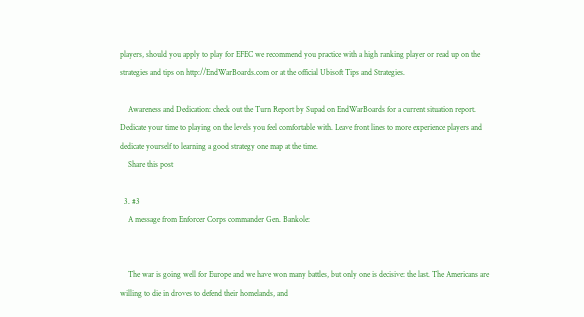players, should you apply to play for EFEC we recommend you practice with a high ranking player or read up on the strategies and tips on http://EndWarBoards.com or at the official Ubisoft Tips and Strategies.

    Awareness and Dedication: check out the Turn Report by Supad on EndWarBoards for a current situation report. Dedicate your time to playing on the levels you feel comfortable with. Leave front lines to more experience players and dedicate yourself to learning a good strategy one map at the time.
    Share this post

  3. #3
    A message from Enforcer Corps commander Gen. Bankole:


    The war is going well for Europe and we have won many battles, but only one is decisive: the last. The Americans are willing to die in droves to defend their homelands, and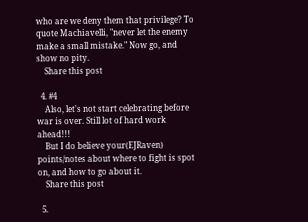who are we deny them that privilege? To quote Machiavelli, "never let the enemy make a small mistake." Now go, and show no pity.
    Share this post

  4. #4
    Also, let's not start celebrating before war is over. Still lot of hard work ahead!!!
    But I do believe your(EJRaven) points/notes about where to fight is spot on, and how to go about it.
    Share this post

  5.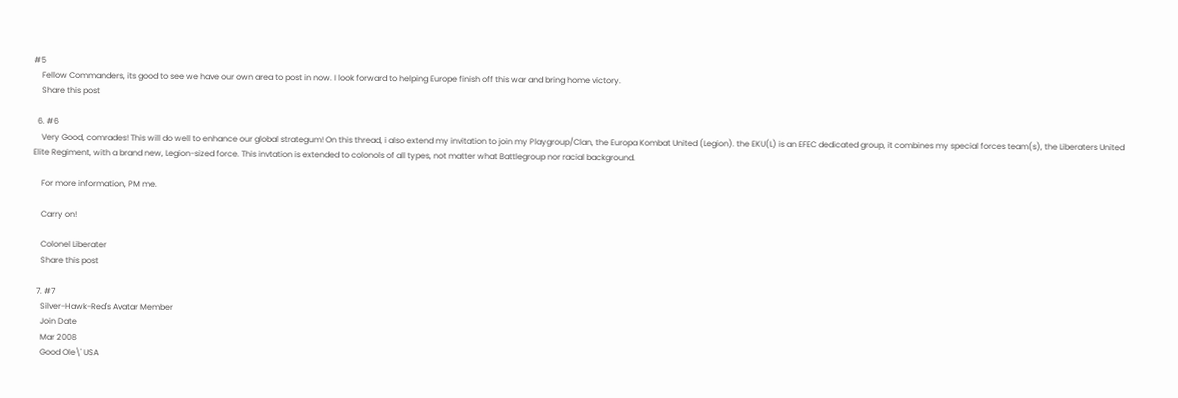#5
    Fellow Commanders, its good to see we have our own area to post in now. I look forward to helping Europe finish off this war and bring home victory.
    Share this post

  6. #6
    Very Good, comrades! This will do well to enhance our global strategum! On this thread, i also extend my invitation to join my Playgroup/Clan, the Europa Kombat United (Legion). the EKU(L) is an EFEC dedicated group, it combines my special forces team(s), the Liberaters United Elite Regiment, with a brand new, Legion-sized force. This invtation is extended to colonols of all types, not matter what Battlegroup nor racial background.

    For more information, PM me.

    Carry on!

    Colonel Liberater
    Share this post

  7. #7
    Silver-Hawk-Red's Avatar Member
    Join Date
    Mar 2008
    Good Ole\' USA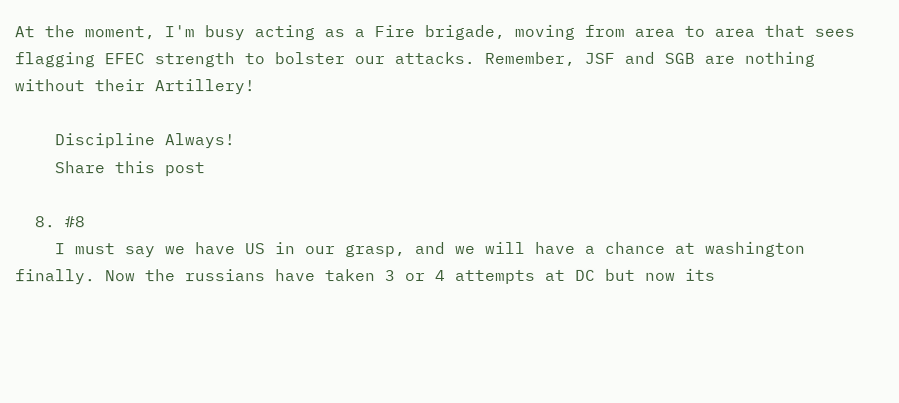At the moment, I'm busy acting as a Fire brigade, moving from area to area that sees flagging EFEC strength to bolster our attacks. Remember, JSF and SGB are nothing without their Artillery!

    Discipline Always!
    Share this post

  8. #8
    I must say we have US in our grasp, and we will have a chance at washington finally. Now the russians have taken 3 or 4 attempts at DC but now its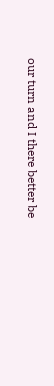our turn and I there better be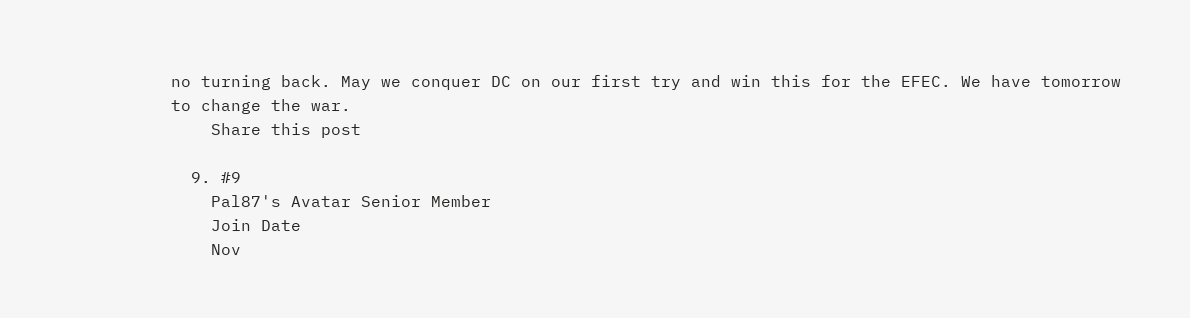no turning back. May we conquer DC on our first try and win this for the EFEC. We have tomorrow to change the war.
    Share this post

  9. #9
    Pal87's Avatar Senior Member
    Join Date
    Nov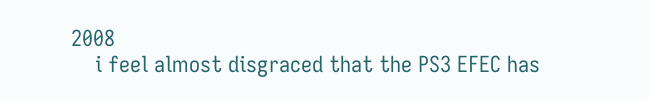2008
    i feel almost disgraced that the PS3 EFEC has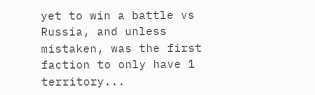yet to win a battle vs Russia, and unless mistaken, was the first faction to only have 1 territory...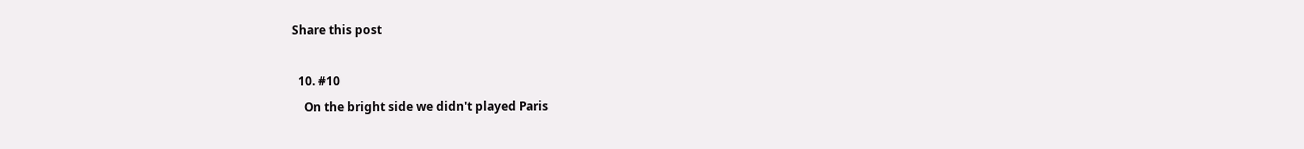Share this post

  10. #10
    On the bright side we didn't played Paris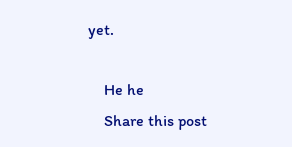yet.

    He he
    Share this post